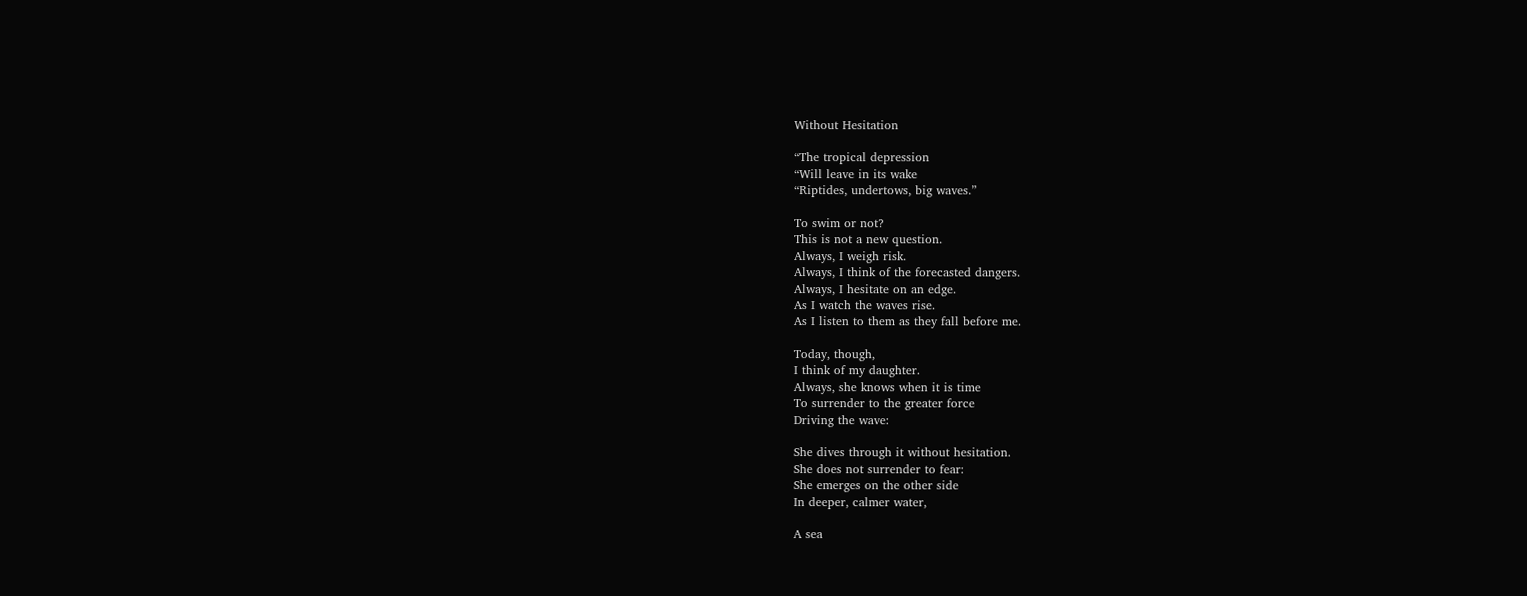Without Hesitation

“The tropical depression
“Will leave in its wake
“Riptides, undertows, big waves.”

To swim or not?
This is not a new question.
Always, I weigh risk.
Always, I think of the forecasted dangers.
Always, I hesitate on an edge.
As I watch the waves rise.
As I listen to them as they fall before me.

Today, though,
I think of my daughter.
Always, she knows when it is time
To surrender to the greater force
Driving the wave:

She dives through it without hesitation.
She does not surrender to fear:
She emerges on the other side
In deeper, calmer water,

A sea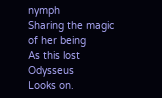nymph
Sharing the magic of her being
As this lost Odysseus
Looks on.